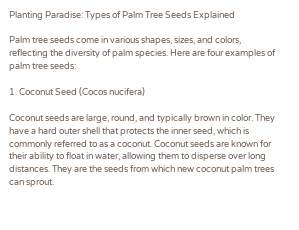Planting Paradise: Types of Palm Tree Seeds Explained

Palm tree seeds come in various shapes, sizes, and colors, reflecting the diversity of palm species. Here are four examples of palm tree seeds:

1. Coconut Seed (Cocos nucifera)

Coconut seeds are large, round, and typically brown in color. They have a hard outer shell that protects the inner seed, which is commonly referred to as a coconut. Coconut seeds are known for their ability to float in water, allowing them to disperse over long distances. They are the seeds from which new coconut palm trees can sprout.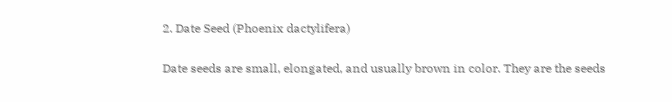2. Date Seed (Phoenix dactylifera)

Date seeds are small, elongated, and usually brown in color. They are the seeds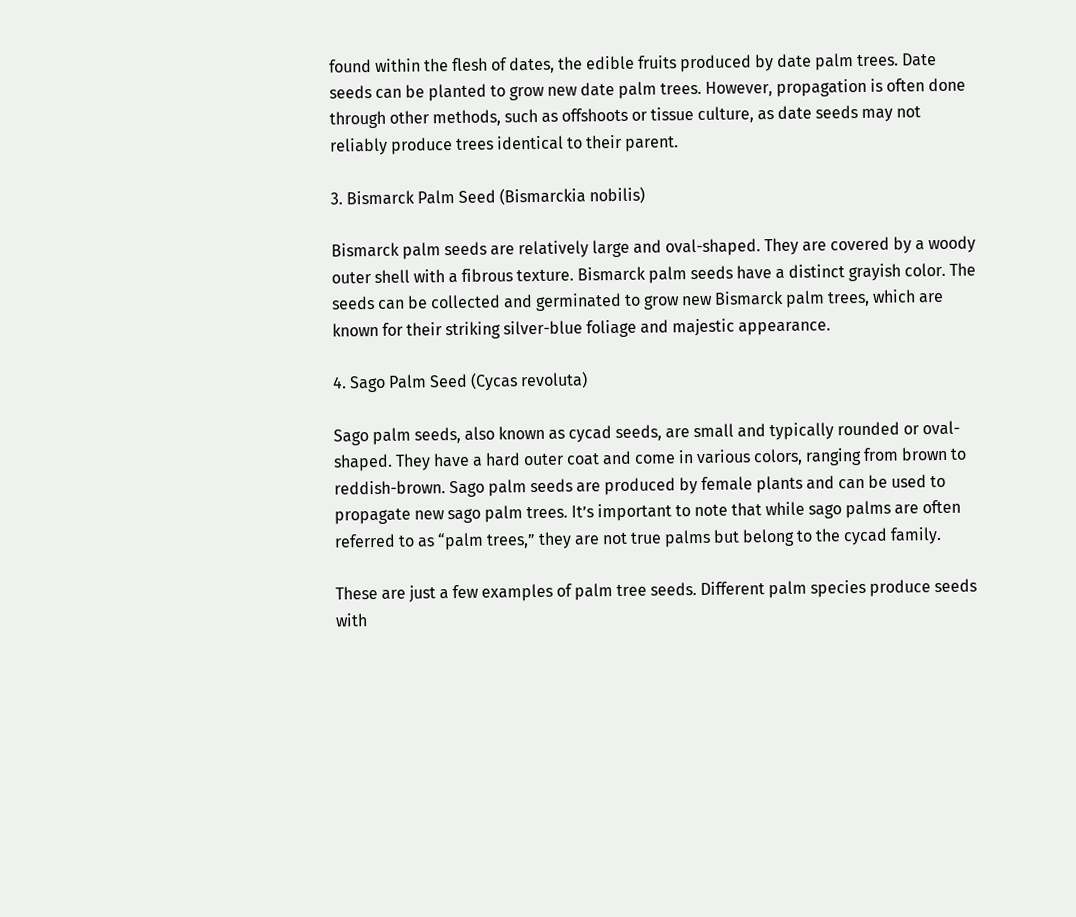found within the flesh of dates, the edible fruits produced by date palm trees. Date seeds can be planted to grow new date palm trees. However, propagation is often done through other methods, such as offshoots or tissue culture, as date seeds may not reliably produce trees identical to their parent.

3. Bismarck Palm Seed (Bismarckia nobilis)

Bismarck palm seeds are relatively large and oval-shaped. They are covered by a woody outer shell with a fibrous texture. Bismarck palm seeds have a distinct grayish color. The seeds can be collected and germinated to grow new Bismarck palm trees, which are known for their striking silver-blue foliage and majestic appearance.

4. Sago Palm Seed (Cycas revoluta)

Sago palm seeds, also known as cycad seeds, are small and typically rounded or oval-shaped. They have a hard outer coat and come in various colors, ranging from brown to reddish-brown. Sago palm seeds are produced by female plants and can be used to propagate new sago palm trees. It’s important to note that while sago palms are often referred to as “palm trees,” they are not true palms but belong to the cycad family.

These are just a few examples of palm tree seeds. Different palm species produce seeds with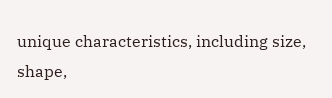unique characteristics, including size, shape,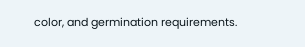color, and germination requirements.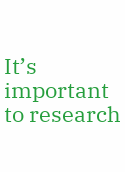It’s important to research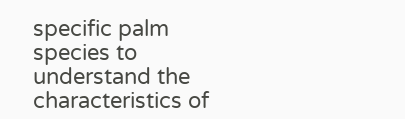specific palm species to understand the characteristics of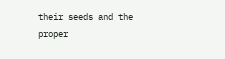their seeds and the proper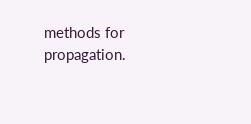methods for propagation.